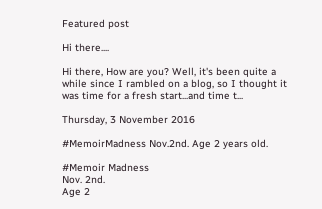Featured post

Hi there....

Hi there, How are you? Well, it's been quite a while since I rambled on a blog, so I thought it was time for a fresh start...and time t...

Thursday, 3 November 2016

#MemoirMadness Nov.2nd. Age 2 years old.

#Memoir Madness
Nov. 2nd.
Age 2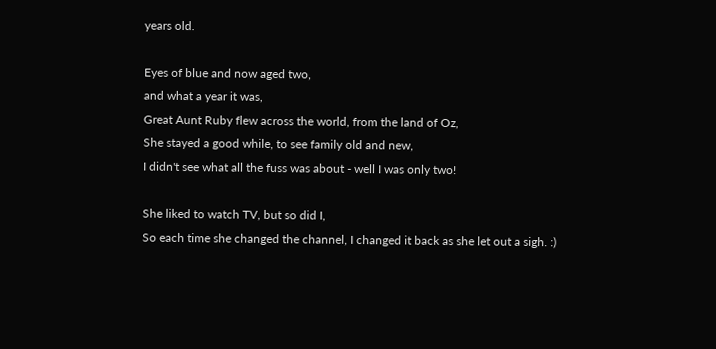years old.

Eyes of blue and now aged two,
and what a year it was,
Great Aunt Ruby flew across the world, from the land of Oz,
She stayed a good while, to see family old and new,
I didn't see what all the fuss was about - well I was only two!

She liked to watch TV, but so did I,
So each time she changed the channel, I changed it back as she let out a sigh. :)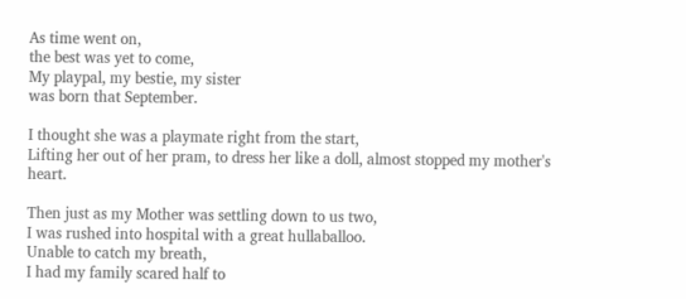As time went on,
the best was yet to come,
My playpal, my bestie, my sister
was born that September.

I thought she was a playmate right from the start,
Lifting her out of her pram, to dress her like a doll, almost stopped my mother's heart.

Then just as my Mother was settling down to us two,
I was rushed into hospital with a great hullaballoo.
Unable to catch my breath,
I had my family scared half to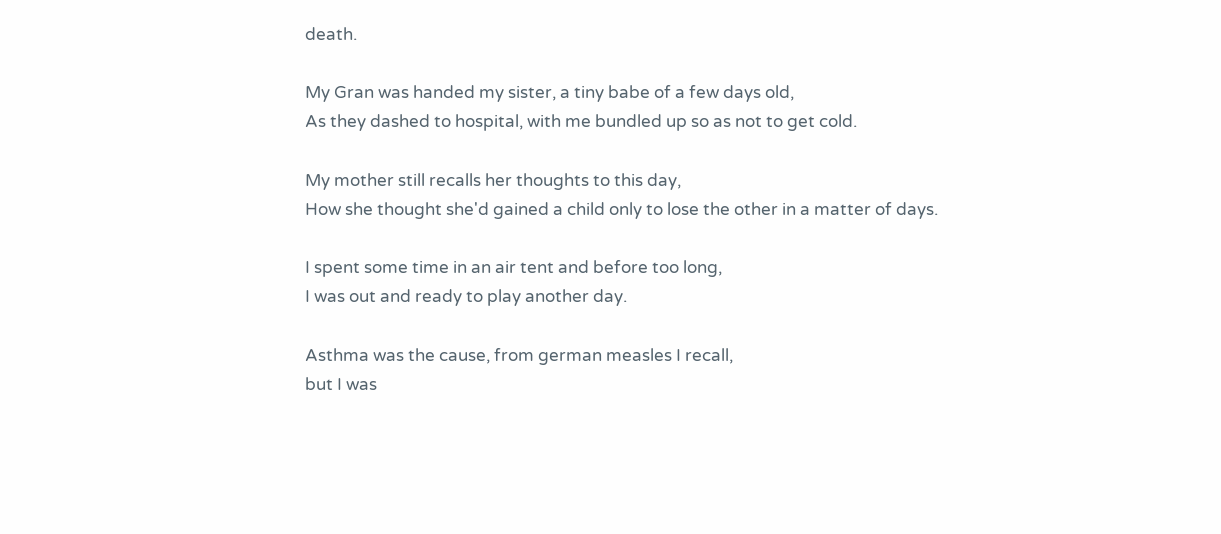death.

My Gran was handed my sister, a tiny babe of a few days old,
As they dashed to hospital, with me bundled up so as not to get cold.

My mother still recalls her thoughts to this day,
How she thought she'd gained a child only to lose the other in a matter of days.

I spent some time in an air tent and before too long,
I was out and ready to play another day.

Asthma was the cause, from german measles I recall,
but I was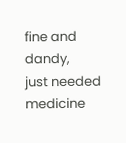fine and dandy,
just needed medicine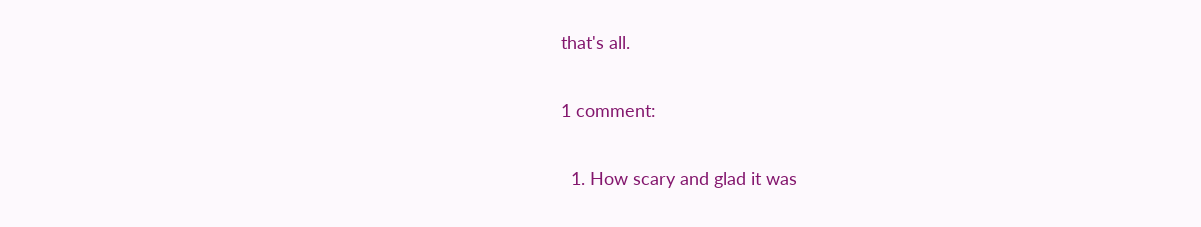that's all.

1 comment:

  1. How scary and glad it was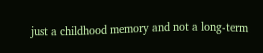just a childhood memory and not a long-term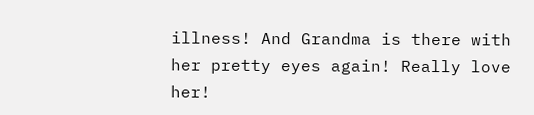illness! And Grandma is there with her pretty eyes again! Really love her!